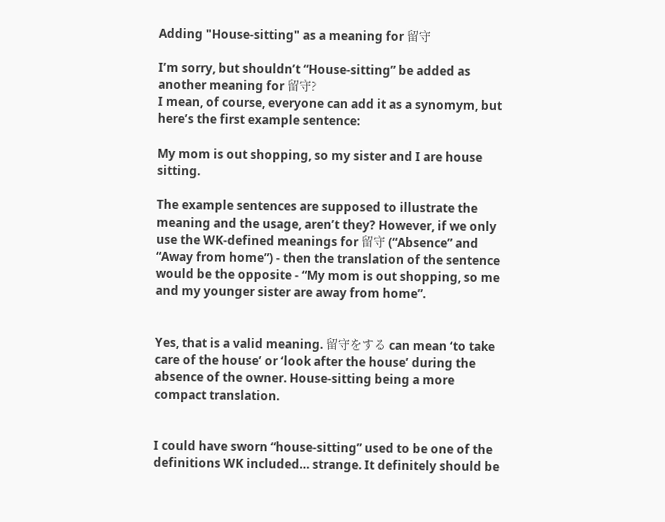Adding "House-sitting" as a meaning for 留守

I’m sorry, but shouldn’t “House-sitting” be added as another meaning for 留守?
I mean, of course, everyone can add it as a synomym, but here’s the first example sentence:

My mom is out shopping, so my sister and I are house sitting.

The example sentences are supposed to illustrate the meaning and the usage, aren’t they? However, if we only use the WK-defined meanings for 留守 (“Absence” and “Away from home”) - then the translation of the sentence would be the opposite - “My mom is out shopping, so me and my younger sister are away from home”.


Yes, that is a valid meaning. 留守をする can mean ‘to take care of the house’ or ‘look after the house’ during the absence of the owner. House-sitting being a more compact translation.


I could have sworn “house-sitting” used to be one of the definitions WK included… strange. It definitely should be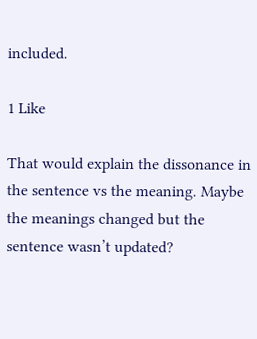included.

1 Like

That would explain the dissonance in the sentence vs the meaning. Maybe the meanings changed but the sentence wasn’t updated?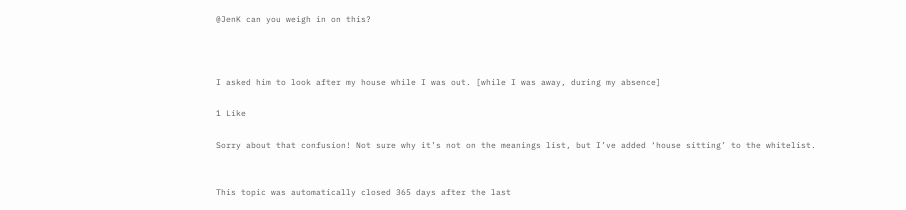@JenK can you weigh in on this?



I asked him to look after my house while I was out. [while I was away, during my absence]

1 Like

Sorry about that confusion! Not sure why it’s not on the meanings list, but I’ve added ‘house sitting’ to the whitelist.


This topic was automatically closed 365 days after the last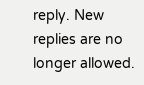reply. New replies are no longer allowed.